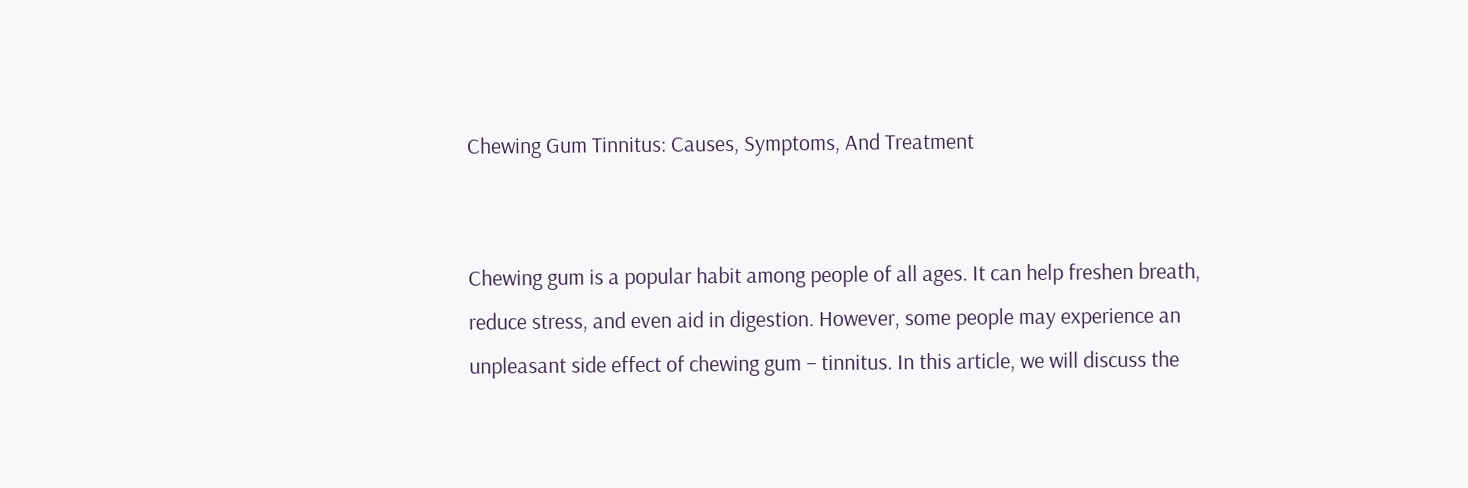Chewing Gum Tinnitus: Causes, Symptoms, And Treatment


Chewing gum is a popular habit among people of all ages. It can help freshen breath, reduce stress, and even aid in digestion. However, some people may experience an unpleasant side effect of chewing gum – tinnitus. In this article, we will discuss the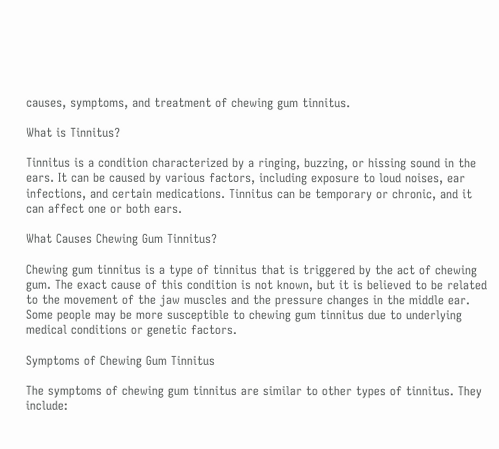causes, symptoms, and treatment of chewing gum tinnitus.

What is Tinnitus?

Tinnitus is a condition characterized by a ringing, buzzing, or hissing sound in the ears. It can be caused by various factors, including exposure to loud noises, ear infections, and certain medications. Tinnitus can be temporary or chronic, and it can affect one or both ears.

What Causes Chewing Gum Tinnitus?

Chewing gum tinnitus is a type of tinnitus that is triggered by the act of chewing gum. The exact cause of this condition is not known, but it is believed to be related to the movement of the jaw muscles and the pressure changes in the middle ear. Some people may be more susceptible to chewing gum tinnitus due to underlying medical conditions or genetic factors.

Symptoms of Chewing Gum Tinnitus

The symptoms of chewing gum tinnitus are similar to other types of tinnitus. They include: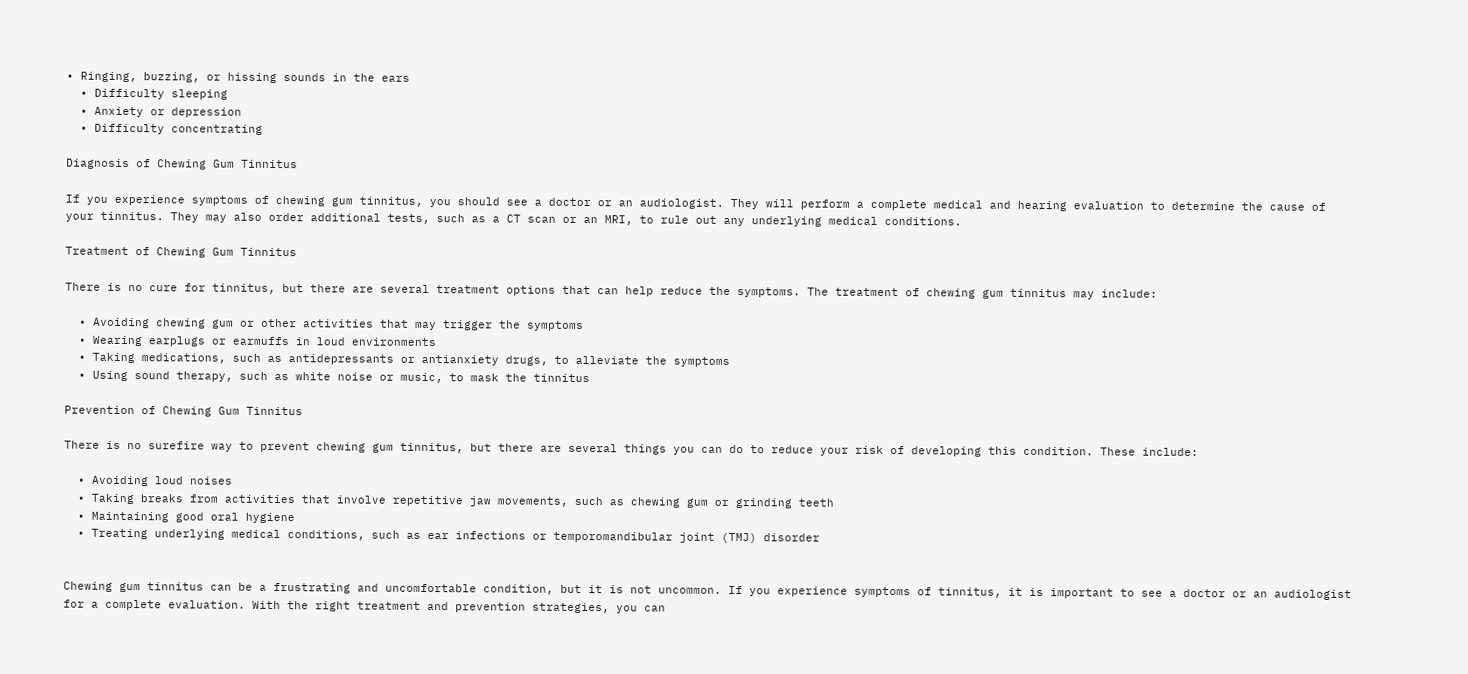• Ringing, buzzing, or hissing sounds in the ears
  • Difficulty sleeping
  • Anxiety or depression
  • Difficulty concentrating

Diagnosis of Chewing Gum Tinnitus

If you experience symptoms of chewing gum tinnitus, you should see a doctor or an audiologist. They will perform a complete medical and hearing evaluation to determine the cause of your tinnitus. They may also order additional tests, such as a CT scan or an MRI, to rule out any underlying medical conditions.

Treatment of Chewing Gum Tinnitus

There is no cure for tinnitus, but there are several treatment options that can help reduce the symptoms. The treatment of chewing gum tinnitus may include:

  • Avoiding chewing gum or other activities that may trigger the symptoms
  • Wearing earplugs or earmuffs in loud environments
  • Taking medications, such as antidepressants or antianxiety drugs, to alleviate the symptoms
  • Using sound therapy, such as white noise or music, to mask the tinnitus

Prevention of Chewing Gum Tinnitus

There is no surefire way to prevent chewing gum tinnitus, but there are several things you can do to reduce your risk of developing this condition. These include:

  • Avoiding loud noises
  • Taking breaks from activities that involve repetitive jaw movements, such as chewing gum or grinding teeth
  • Maintaining good oral hygiene
  • Treating underlying medical conditions, such as ear infections or temporomandibular joint (TMJ) disorder


Chewing gum tinnitus can be a frustrating and uncomfortable condition, but it is not uncommon. If you experience symptoms of tinnitus, it is important to see a doctor or an audiologist for a complete evaluation. With the right treatment and prevention strategies, you can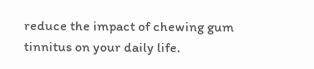reduce the impact of chewing gum tinnitus on your daily life.